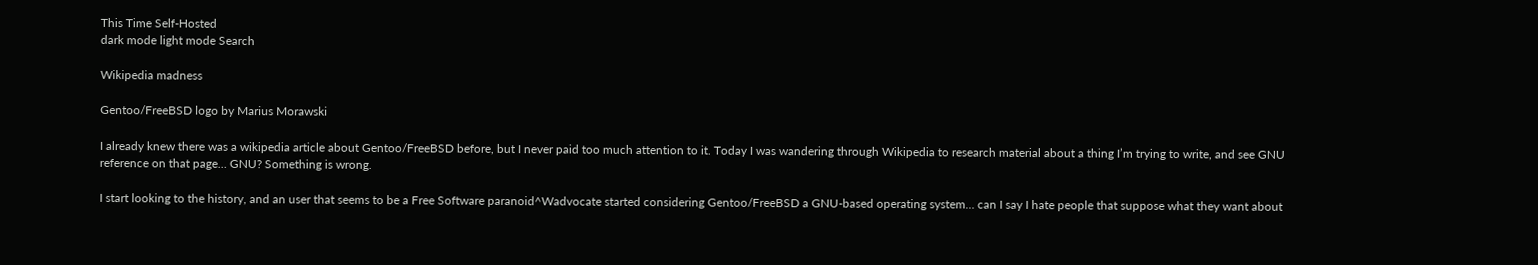This Time Self-Hosted
dark mode light mode Search

Wikipedia madness

Gentoo/FreeBSD logo by Marius Morawski

I already knew there was a wikipedia article about Gentoo/FreeBSD before, but I never paid too much attention to it. Today I was wandering through Wikipedia to research material about a thing I’m trying to write, and see GNU reference on that page… GNU? Something is wrong.

I start looking to the history, and an user that seems to be a Free Software paranoid^Wadvocate started considering Gentoo/FreeBSD a GNU-based operating system… can I say I hate people that suppose what they want about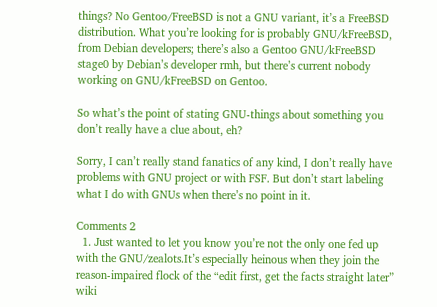things? No Gentoo/FreeBSD is not a GNU variant, it’s a FreeBSD distribution. What you’re looking for is probably GNU/kFreeBSD, from Debian developers; there’s also a Gentoo GNU/kFreeBSD stage0 by Debian’s developer rmh, but there’s current nobody working on GNU/kFreeBSD on Gentoo.

So what’s the point of stating GNU-things about something you don’t really have a clue about, eh?

Sorry, I can’t really stand fanatics of any kind, I don’t really have problems with GNU project or with FSF. But don’t start labeling what I do with GNUs when there’s no point in it.

Comments 2
  1. Just wanted to let you know you’re not the only one fed up with the GNU/zealots.It’s especially heinous when they join the reason-impaired flock of the “edit first, get the facts straight later” wiki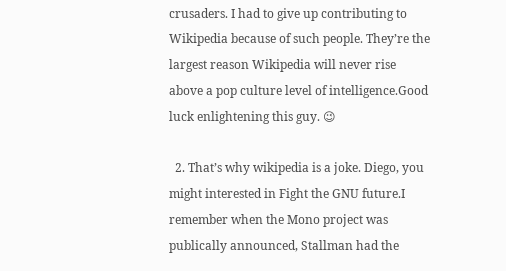crusaders. I had to give up contributing to Wikipedia because of such people. They’re the largest reason Wikipedia will never rise above a pop culture level of intelligence.Good luck enlightening this guy. 😉

  2. That’s why wikipedia is a joke. Diego, you might interested in Fight the GNU future.I remember when the Mono project was publically announced, Stallman had the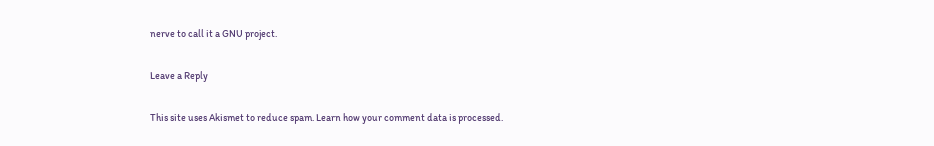nerve to call it a GNU project.

Leave a Reply

This site uses Akismet to reduce spam. Learn how your comment data is processed.